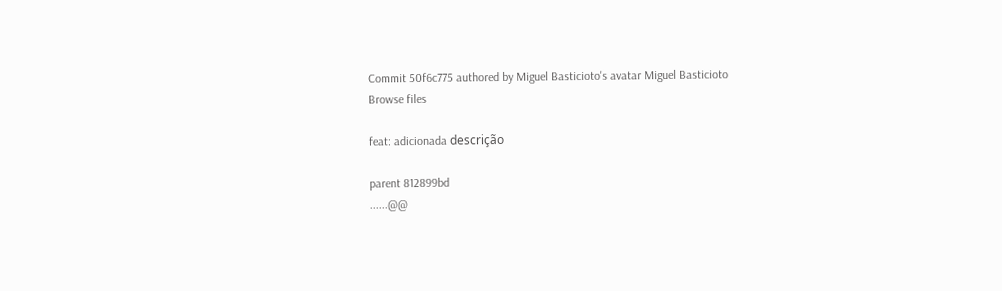Commit 50f6c775 authored by Miguel Basticioto's avatar Miguel Basticioto
Browse files

feat: adicionada descrição

parent 812899bd
......@@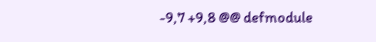-9,7 +9,8 @@ defmodule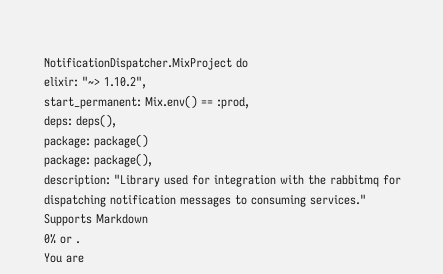NotificationDispatcher.MixProject do
elixir: "~> 1.10.2",
start_permanent: Mix.env() == :prod,
deps: deps(),
package: package()
package: package(),
description: "Library used for integration with the rabbitmq for dispatching notification messages to consuming services."
Supports Markdown
0% or .
You are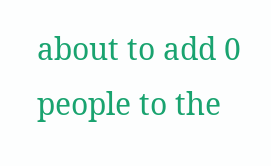about to add 0 people to the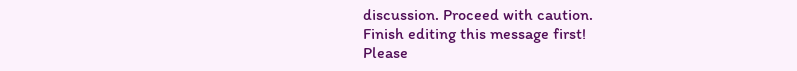discussion. Proceed with caution.
Finish editing this message first!
Please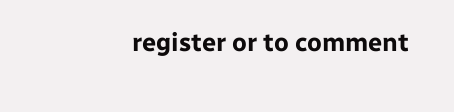register or to comment